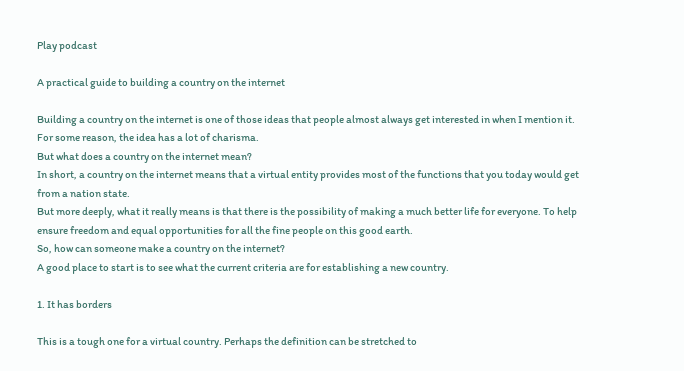Play podcast

A practical guide to building a country on the internet

Building a country on the internet is one of those ideas that people almost always get interested in when I mention it. For some reason, the idea has a lot of charisma.
But what does a country on the internet mean?
In short, a country on the internet means that a virtual entity provides most of the functions that you today would get from a nation state.
But more deeply, what it really means is that there is the possibility of making a much better life for everyone. To help ensure freedom and equal opportunities for all the fine people on this good earth.
So, how can someone make a country on the internet?
A good place to start is to see what the current criteria are for establishing a new country.

1. It has borders

This is a tough one for a virtual country. Perhaps the definition can be stretched to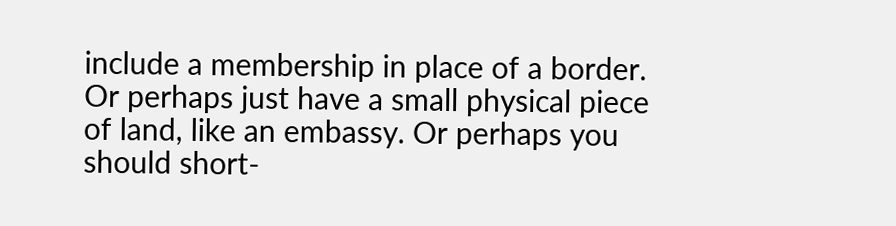include a membership in place of a border. Or perhaps just have a small physical piece of land, like an embassy. Or perhaps you should short-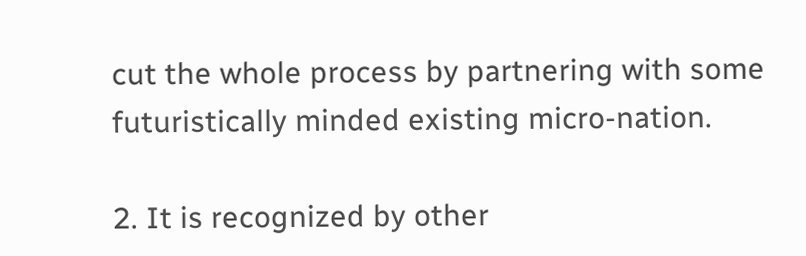cut the whole process by partnering with some futuristically minded existing micro-nation.

2. It is recognized by other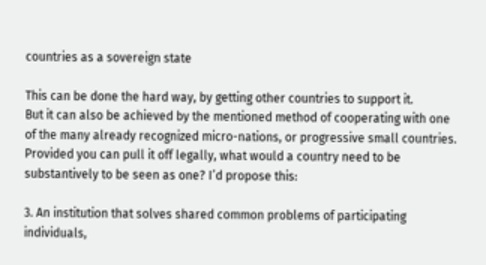countries as a sovereign state

This can be done the hard way, by getting other countries to support it.
But it can also be achieved by the mentioned method of cooperating with one of the many already recognized micro-nations, or progressive small countries. Provided you can pull it off legally, what would a country need to be substantively to be seen as one? I’d propose this:

3. An institution that solves shared common problems of participating individuals,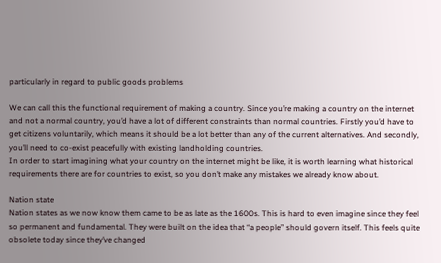particularly in regard to public goods problems

We can call this the functional requirement of making a country. Since you’re making a country on the internet and not a normal country, you’d have a lot of different constraints than normal countries. Firstly you’d have to get citizens voluntarily, which means it should be a lot better than any of the current alternatives. And secondly, you’ll need to co-exist peacefully with existing landholding countries.
In order to start imagining what your country on the internet might be like, it is worth learning what historical requirements there are for countries to exist, so you don’t make any mistakes we already know about.

Nation state
Nation states as we now know them came to be as late as the 1600s. This is hard to even imagine since they feel so permanent and fundamental. They were built on the idea that “a people” should govern itself. This feels quite obsolete today since they’ve changed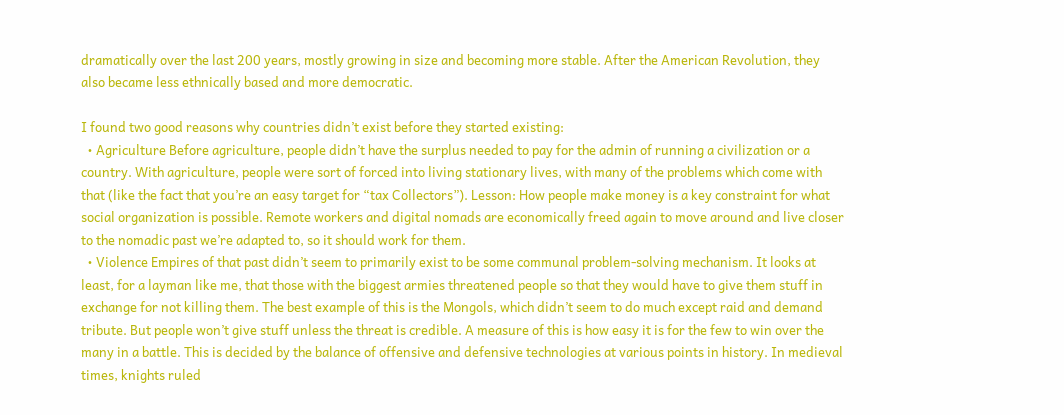dramatically over the last 200 years, mostly growing in size and becoming more stable. After the American Revolution, they also became less ethnically based and more democratic.

I found two good reasons why countries didn’t exist before they started existing:
  • Agriculture Before agriculture, people didn’t have the surplus needed to pay for the admin of running a civilization or a country. With agriculture, people were sort of forced into living stationary lives, with many of the problems which come with that (like the fact that you’re an easy target for “tax Collectors”). Lesson: How people make money is a key constraint for what social organization is possible. Remote workers and digital nomads are economically freed again to move around and live closer to the nomadic past we’re adapted to, so it should work for them.
  • Violence Empires of that past didn’t seem to primarily exist to be some communal problem-solving mechanism. It looks at least, for a layman like me, that those with the biggest armies threatened people so that they would have to give them stuff in exchange for not killing them. The best example of this is the Mongols, which didn’t seem to do much except raid and demand tribute. But people won’t give stuff unless the threat is credible. A measure of this is how easy it is for the few to win over the many in a battle. This is decided by the balance of offensive and defensive technologies at various points in history. In medieval times, knights ruled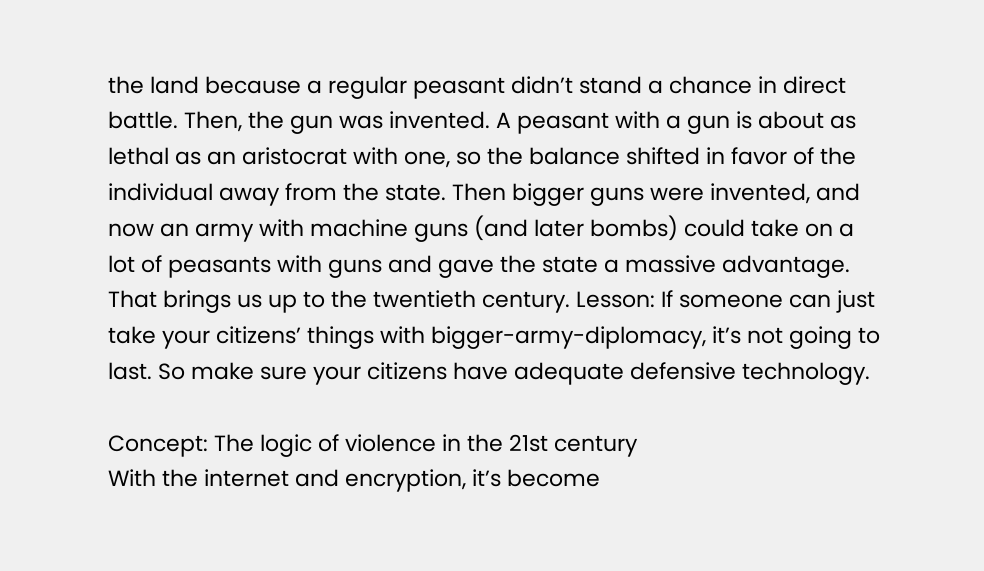the land because a regular peasant didn’t stand a chance in direct battle. Then, the gun was invented. A peasant with a gun is about as lethal as an aristocrat with one, so the balance shifted in favor of the individual away from the state. Then bigger guns were invented, and now an army with machine guns (and later bombs) could take on a lot of peasants with guns and gave the state a massive advantage. That brings us up to the twentieth century. Lesson: If someone can just take your citizens’ things with bigger-army-diplomacy, it’s not going to last. So make sure your citizens have adequate defensive technology.

Concept: The logic of violence in the 21st century
With the internet and encryption, it’s become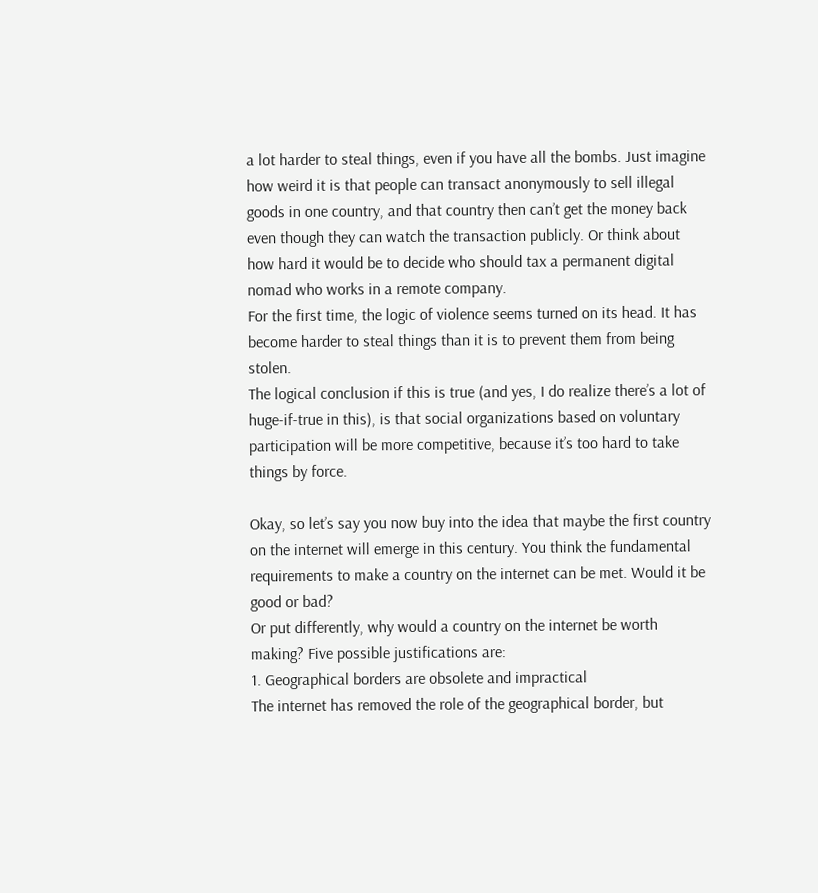a lot harder to steal things, even if you have all the bombs. Just imagine how weird it is that people can transact anonymously to sell illegal goods in one country, and that country then can’t get the money back even though they can watch the transaction publicly. Or think about how hard it would be to decide who should tax a permanent digital nomad who works in a remote company.
For the first time, the logic of violence seems turned on its head. It has become harder to steal things than it is to prevent them from being stolen.
The logical conclusion if this is true (and yes, I do realize there’s a lot of huge-if-true in this), is that social organizations based on voluntary participation will be more competitive, because it’s too hard to take things by force.

Okay, so let’s say you now buy into the idea that maybe the first country on the internet will emerge in this century. You think the fundamental requirements to make a country on the internet can be met. Would it be good or bad?
Or put differently, why would a country on the internet be worth making? Five possible justifications are:
1. Geographical borders are obsolete and impractical
The internet has removed the role of the geographical border, but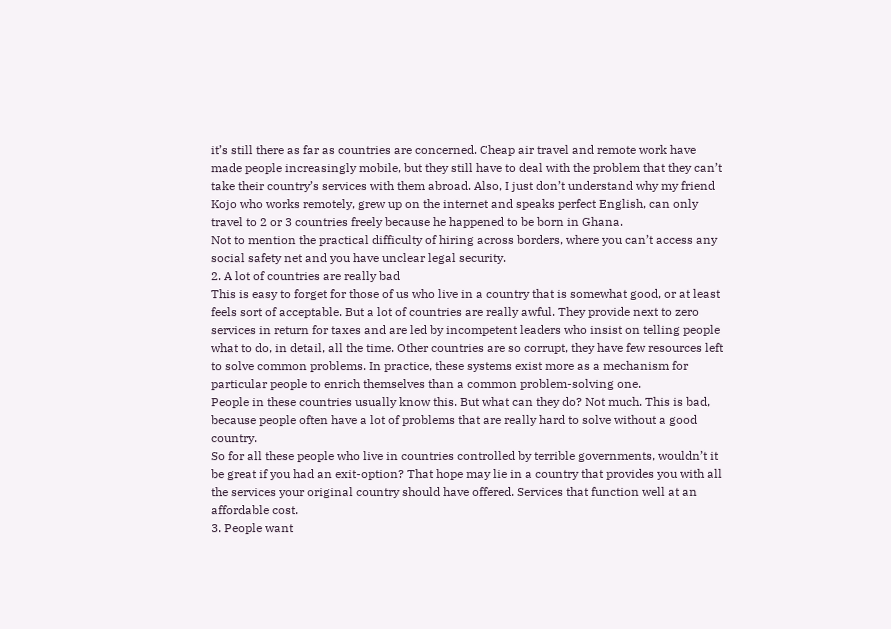it’s still there as far as countries are concerned. Cheap air travel and remote work have made people increasingly mobile, but they still have to deal with the problem that they can’t take their country’s services with them abroad. Also, I just don’t understand why my friend Kojo who works remotely, grew up on the internet and speaks perfect English, can only travel to 2 or 3 countries freely because he happened to be born in Ghana.
Not to mention the practical difficulty of hiring across borders, where you can’t access any social safety net and you have unclear legal security.
2. A lot of countries are really bad
This is easy to forget for those of us who live in a country that is somewhat good, or at least feels sort of acceptable. But a lot of countries are really awful. They provide next to zero services in return for taxes and are led by incompetent leaders who insist on telling people what to do, in detail, all the time. Other countries are so corrupt, they have few resources left to solve common problems. In practice, these systems exist more as a mechanism for particular people to enrich themselves than a common problem-solving one.
People in these countries usually know this. But what can they do? Not much. This is bad, because people often have a lot of problems that are really hard to solve without a good country.
So for all these people who live in countries controlled by terrible governments, wouldn’t it be great if you had an exit-option? That hope may lie in a country that provides you with all the services your original country should have offered. Services that function well at an affordable cost.
3. People want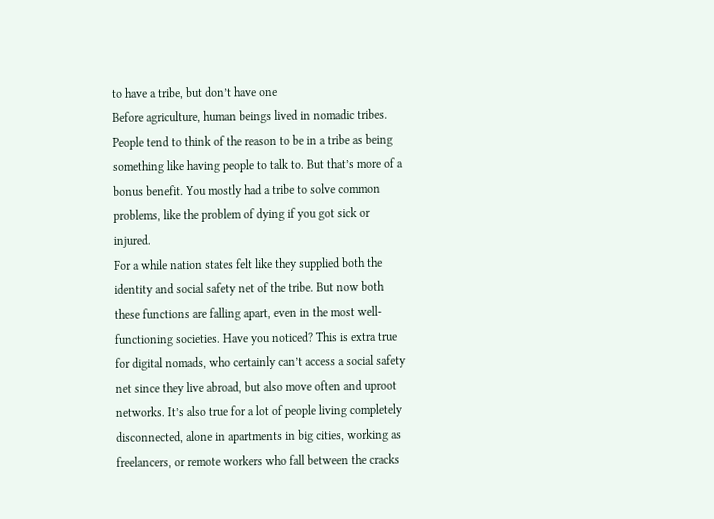to have a tribe, but don’t have one
Before agriculture, human beings lived in nomadic tribes. People tend to think of the reason to be in a tribe as being something like having people to talk to. But that’s more of a bonus benefit. You mostly had a tribe to solve common problems, like the problem of dying if you got sick or injured.
For a while nation states felt like they supplied both the identity and social safety net of the tribe. But now both these functions are falling apart, even in the most well-functioning societies. Have you noticed? This is extra true for digital nomads, who certainly can’t access a social safety net since they live abroad, but also move often and uproot networks. It’s also true for a lot of people living completely disconnected, alone in apartments in big cities, working as freelancers, or remote workers who fall between the cracks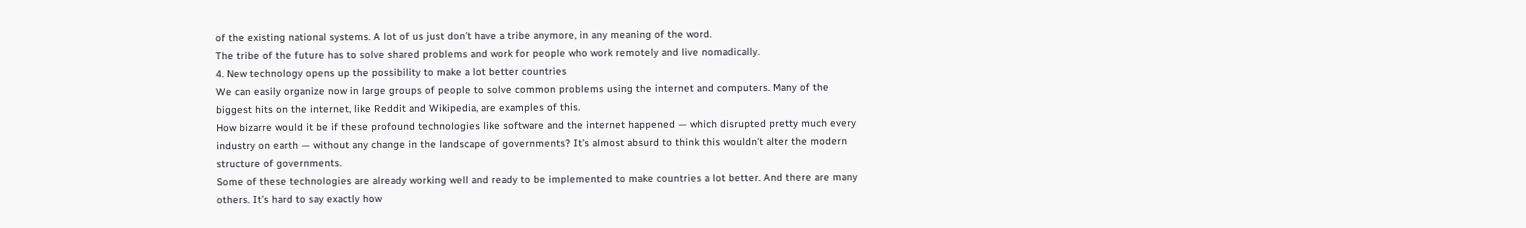of the existing national systems. A lot of us just don’t have a tribe anymore, in any meaning of the word.
The tribe of the future has to solve shared problems and work for people who work remotely and live nomadically.
4. New technology opens up the possibility to make a lot better countries
We can easily organize now in large groups of people to solve common problems using the internet and computers. Many of the biggest hits on the internet, like Reddit and Wikipedia, are examples of this.
How bizarre would it be if these profound technologies like software and the internet happened — which disrupted pretty much every industry on earth — without any change in the landscape of governments? It’s almost absurd to think this wouldn’t alter the modern structure of governments.
Some of these technologies are already working well and ready to be implemented to make countries a lot better. And there are many others. It’s hard to say exactly how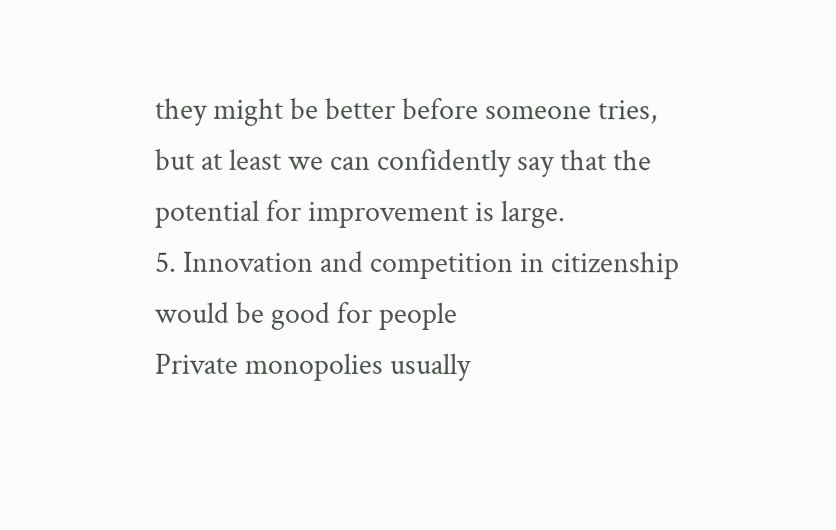they might be better before someone tries, but at least we can confidently say that the potential for improvement is large.
5. Innovation and competition in citizenship would be good for people
Private monopolies usually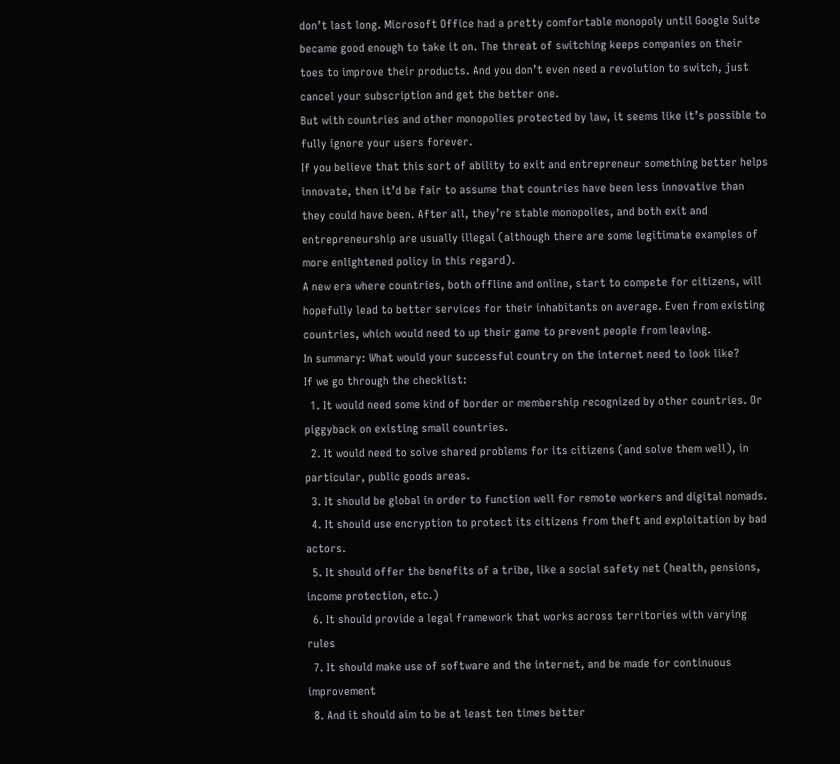don’t last long. Microsoft Office had a pretty comfortable monopoly until Google Suite became good enough to take it on. The threat of switching keeps companies on their toes to improve their products. And you don’t even need a revolution to switch, just cancel your subscription and get the better one.
But with countries and other monopolies protected by law, it seems like it’s possible to fully ignore your users forever.
If you believe that this sort of ability to exit and entrepreneur something better helps innovate, then it’d be fair to assume that countries have been less innovative than they could have been. After all, they’re stable monopolies, and both exit and entrepreneurship are usually illegal (although there are some legitimate examples of more enlightened policy in this regard).
A new era where countries, both offline and online, start to compete for citizens, will hopefully lead to better services for their inhabitants on average. Even from existing countries, which would need to up their game to prevent people from leaving.
In summary: What would your successful country on the internet need to look like?
If we go through the checklist:
  1. It would need some kind of border or membership recognized by other countries. Or piggyback on existing small countries.
  2. It would need to solve shared problems for its citizens (and solve them well), in particular, public goods areas.
  3. It should be global in order to function well for remote workers and digital nomads.
  4. It should use encryption to protect its citizens from theft and exploitation by bad actors.
  5. It should offer the benefits of a tribe, like a social safety net (health, pensions, income protection, etc.)
  6. It should provide a legal framework that works across territories with varying rules
  7. It should make use of software and the internet, and be made for continuous improvement
  8. And it should aim to be at least ten times better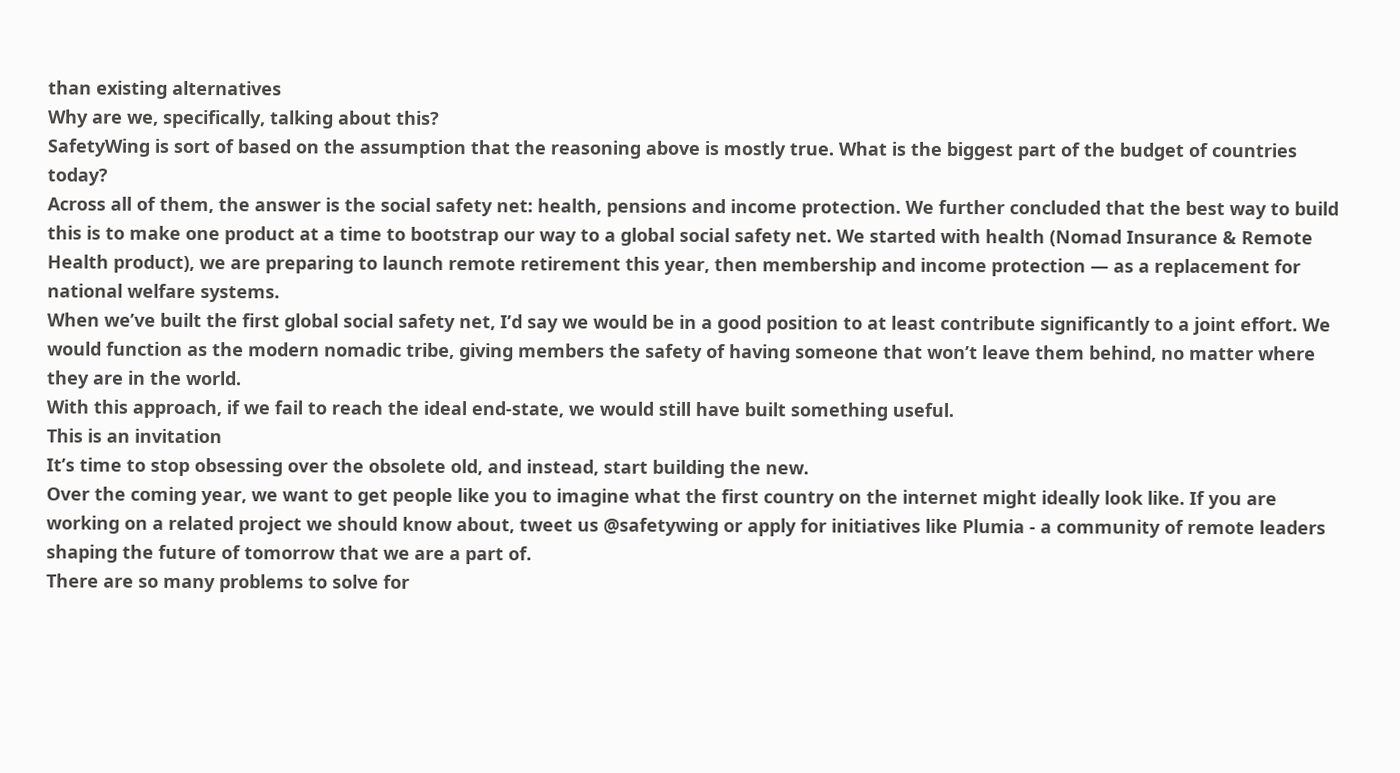than existing alternatives
Why are we, specifically, talking about this?
SafetyWing is sort of based on the assumption that the reasoning above is mostly true. What is the biggest part of the budget of countries today?
Across all of them, the answer is the social safety net: health, pensions and income protection. We further concluded that the best way to build this is to make one product at a time to bootstrap our way to a global social safety net. We started with health (Nomad Insurance & Remote Health product), we are preparing to launch remote retirement this year, then membership and income protection — as a replacement for national welfare systems.
When we’ve built the first global social safety net, I’d say we would be in a good position to at least contribute significantly to a joint effort. We would function as the modern nomadic tribe, giving members the safety of having someone that won’t leave them behind, no matter where they are in the world.
With this approach, if we fail to reach the ideal end-state, we would still have built something useful.
This is an invitation
It’s time to stop obsessing over the obsolete old, and instead, start building the new.
Over the coming year, we want to get people like you to imagine what the first country on the internet might ideally look like. If you are working on a related project we should know about, tweet us @safetywing or apply for initiatives like Plumia - a community of remote leaders shaping the future of tomorrow that we are a part of.
There are so many problems to solve for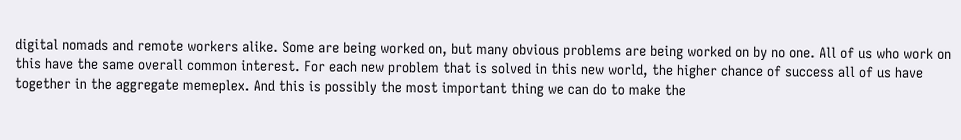digital nomads and remote workers alike. Some are being worked on, but many obvious problems are being worked on by no one. All of us who work on this have the same overall common interest. For each new problem that is solved in this new world, the higher chance of success all of us have together in the aggregate memeplex. And this is possibly the most important thing we can do to make the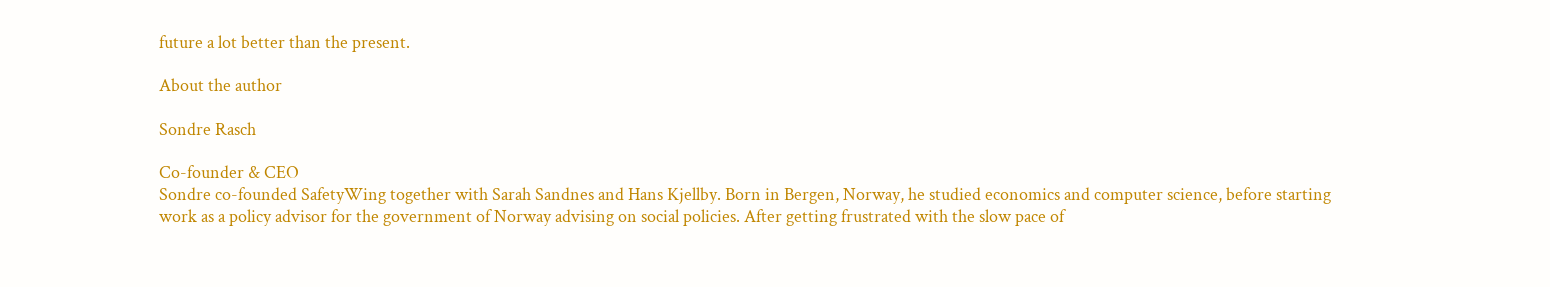future a lot better than the present.

About the author

Sondre Rasch

Co-founder & CEO
Sondre co-founded SafetyWing together with Sarah Sandnes and Hans Kjellby. Born in Bergen, Norway, he studied economics and computer science, before starting work as a policy advisor for the government of Norway advising on social policies. After getting frustrated with the slow pace of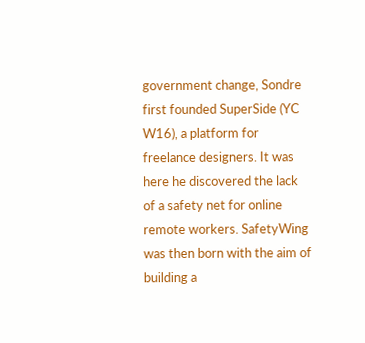government change, Sondre first founded SuperSide (YC W16), a platform for freelance designers. It was here he discovered the lack of a safety net for online remote workers. SafetyWing was then born with the aim of building a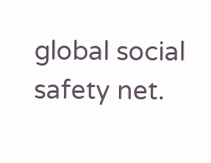global social safety net.